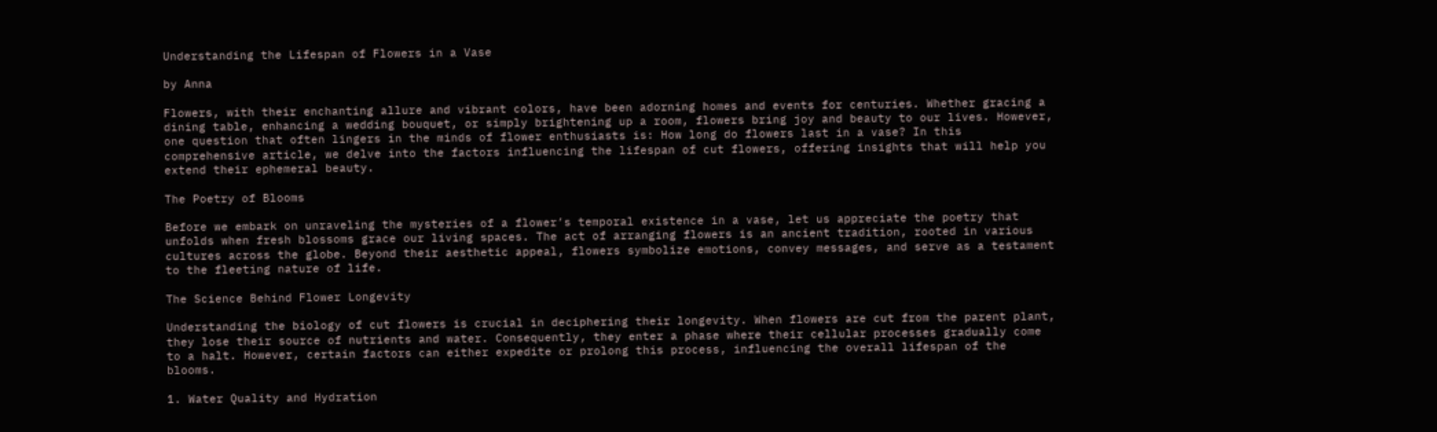Understanding the Lifespan of Flowers in a Vase

by Anna

Flowers, with their enchanting allure and vibrant colors, have been adorning homes and events for centuries. Whether gracing a dining table, enhancing a wedding bouquet, or simply brightening up a room, flowers bring joy and beauty to our lives. However, one question that often lingers in the minds of flower enthusiasts is: How long do flowers last in a vase? In this comprehensive article, we delve into the factors influencing the lifespan of cut flowers, offering insights that will help you extend their ephemeral beauty.

The Poetry of Blooms

Before we embark on unraveling the mysteries of a flower’s temporal existence in a vase, let us appreciate the poetry that unfolds when fresh blossoms grace our living spaces. The act of arranging flowers is an ancient tradition, rooted in various cultures across the globe. Beyond their aesthetic appeal, flowers symbolize emotions, convey messages, and serve as a testament to the fleeting nature of life.

The Science Behind Flower Longevity

Understanding the biology of cut flowers is crucial in deciphering their longevity. When flowers are cut from the parent plant, they lose their source of nutrients and water. Consequently, they enter a phase where their cellular processes gradually come to a halt. However, certain factors can either expedite or prolong this process, influencing the overall lifespan of the blooms.

1. Water Quality and Hydration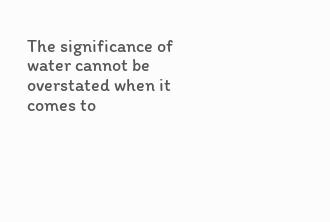The significance of water cannot be overstated when it comes to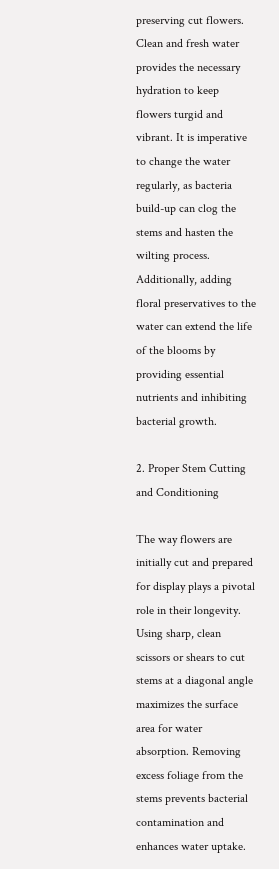preserving cut flowers. Clean and fresh water provides the necessary hydration to keep flowers turgid and vibrant. It is imperative to change the water regularly, as bacteria build-up can clog the stems and hasten the wilting process. Additionally, adding floral preservatives to the water can extend the life of the blooms by providing essential nutrients and inhibiting bacterial growth.

2. Proper Stem Cutting and Conditioning

The way flowers are initially cut and prepared for display plays a pivotal role in their longevity. Using sharp, clean scissors or shears to cut stems at a diagonal angle maximizes the surface area for water absorption. Removing excess foliage from the stems prevents bacterial contamination and enhances water uptake.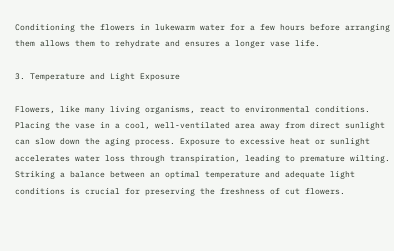Conditioning the flowers in lukewarm water for a few hours before arranging them allows them to rehydrate and ensures a longer vase life.

3. Temperature and Light Exposure

Flowers, like many living organisms, react to environmental conditions. Placing the vase in a cool, well-ventilated area away from direct sunlight can slow down the aging process. Exposure to excessive heat or sunlight accelerates water loss through transpiration, leading to premature wilting. Striking a balance between an optimal temperature and adequate light conditions is crucial for preserving the freshness of cut flowers.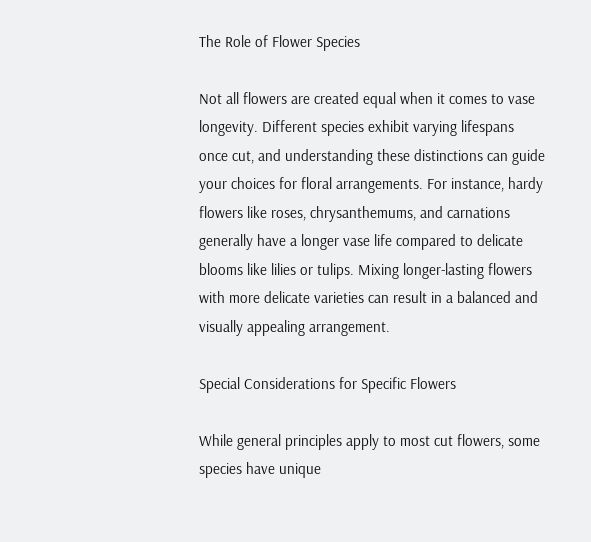The Role of Flower Species

Not all flowers are created equal when it comes to vase longevity. Different species exhibit varying lifespans once cut, and understanding these distinctions can guide your choices for floral arrangements. For instance, hardy flowers like roses, chrysanthemums, and carnations generally have a longer vase life compared to delicate blooms like lilies or tulips. Mixing longer-lasting flowers with more delicate varieties can result in a balanced and visually appealing arrangement.

Special Considerations for Specific Flowers

While general principles apply to most cut flowers, some species have unique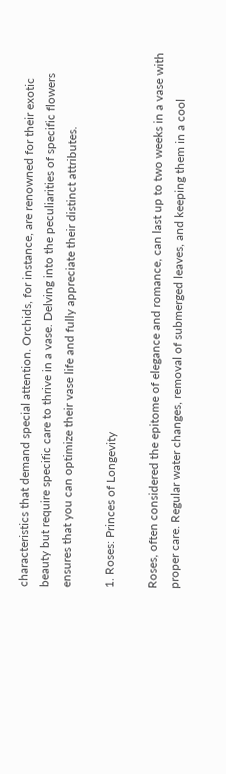characteristics that demand special attention. Orchids, for instance, are renowned for their exotic beauty but require specific care to thrive in a vase. Delving into the peculiarities of specific flowers ensures that you can optimize their vase life and fully appreciate their distinct attributes.

1. Roses: Princes of Longevity

Roses, often considered the epitome of elegance and romance, can last up to two weeks in a vase with proper care. Regular water changes, removal of submerged leaves, and keeping them in a cool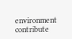environment contribute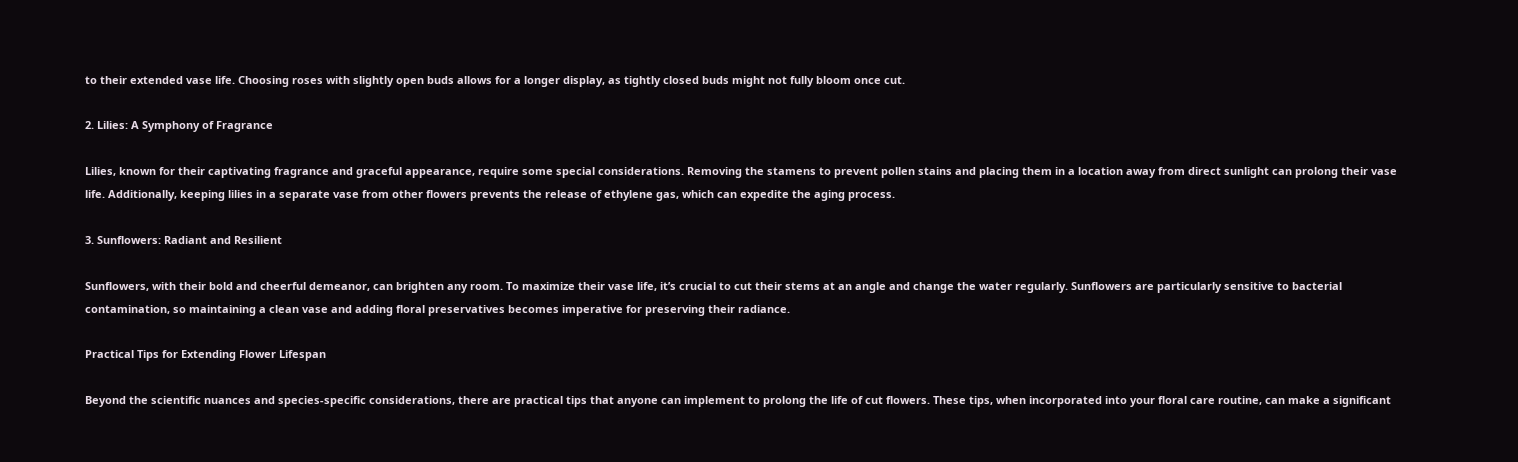to their extended vase life. Choosing roses with slightly open buds allows for a longer display, as tightly closed buds might not fully bloom once cut.

2. Lilies: A Symphony of Fragrance

Lilies, known for their captivating fragrance and graceful appearance, require some special considerations. Removing the stamens to prevent pollen stains and placing them in a location away from direct sunlight can prolong their vase life. Additionally, keeping lilies in a separate vase from other flowers prevents the release of ethylene gas, which can expedite the aging process.

3. Sunflowers: Radiant and Resilient

Sunflowers, with their bold and cheerful demeanor, can brighten any room. To maximize their vase life, it’s crucial to cut their stems at an angle and change the water regularly. Sunflowers are particularly sensitive to bacterial contamination, so maintaining a clean vase and adding floral preservatives becomes imperative for preserving their radiance.

Practical Tips for Extending Flower Lifespan

Beyond the scientific nuances and species-specific considerations, there are practical tips that anyone can implement to prolong the life of cut flowers. These tips, when incorporated into your floral care routine, can make a significant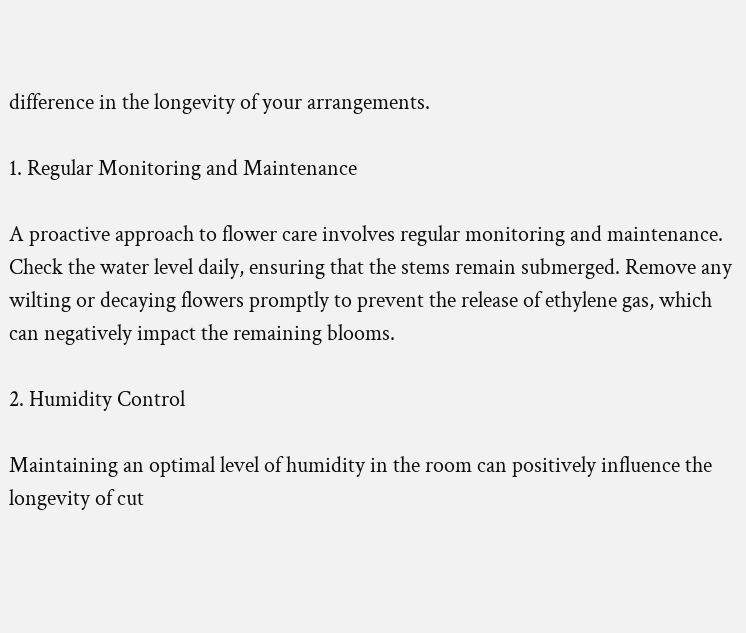difference in the longevity of your arrangements.

1. Regular Monitoring and Maintenance

A proactive approach to flower care involves regular monitoring and maintenance. Check the water level daily, ensuring that the stems remain submerged. Remove any wilting or decaying flowers promptly to prevent the release of ethylene gas, which can negatively impact the remaining blooms.

2. Humidity Control

Maintaining an optimal level of humidity in the room can positively influence the longevity of cut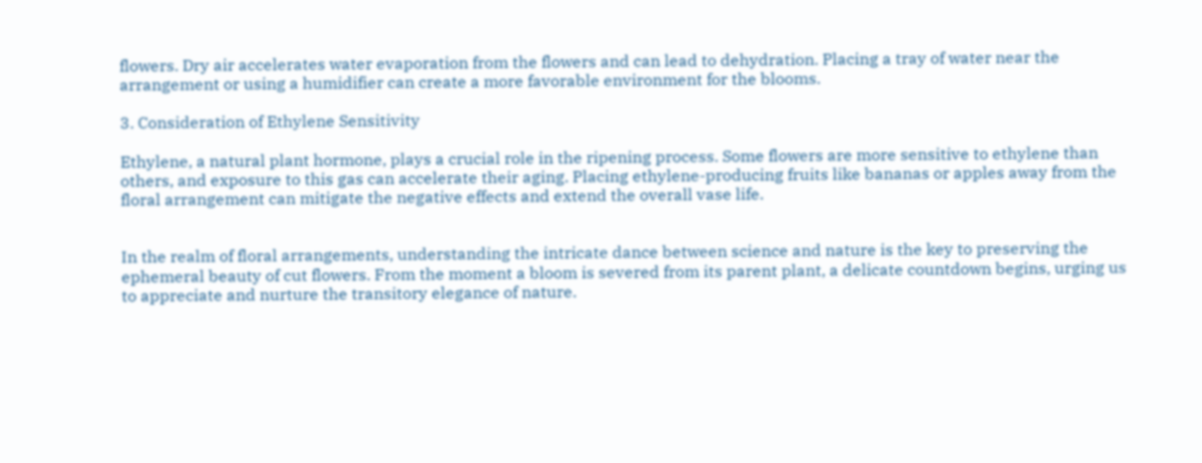flowers. Dry air accelerates water evaporation from the flowers and can lead to dehydration. Placing a tray of water near the arrangement or using a humidifier can create a more favorable environment for the blooms.

3. Consideration of Ethylene Sensitivity

Ethylene, a natural plant hormone, plays a crucial role in the ripening process. Some flowers are more sensitive to ethylene than others, and exposure to this gas can accelerate their aging. Placing ethylene-producing fruits like bananas or apples away from the floral arrangement can mitigate the negative effects and extend the overall vase life.


In the realm of floral arrangements, understanding the intricate dance between science and nature is the key to preserving the ephemeral beauty of cut flowers. From the moment a bloom is severed from its parent plant, a delicate countdown begins, urging us to appreciate and nurture the transitory elegance of nature.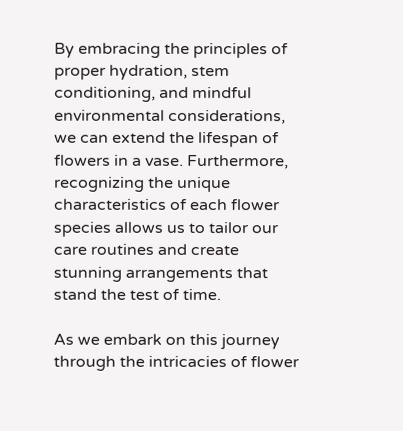By embracing the principles of proper hydration, stem conditioning, and mindful environmental considerations, we can extend the lifespan of flowers in a vase. Furthermore, recognizing the unique characteristics of each flower species allows us to tailor our care routines and create stunning arrangements that stand the test of time.

As we embark on this journey through the intricacies of flower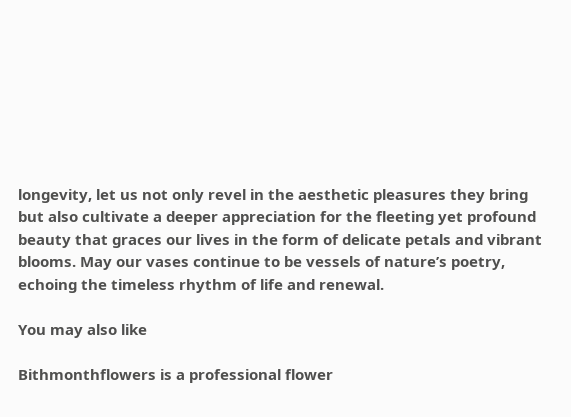longevity, let us not only revel in the aesthetic pleasures they bring but also cultivate a deeper appreciation for the fleeting yet profound beauty that graces our lives in the form of delicate petals and vibrant blooms. May our vases continue to be vessels of nature’s poetry, echoing the timeless rhythm of life and renewal.

You may also like

Bithmonthflowers is a professional flower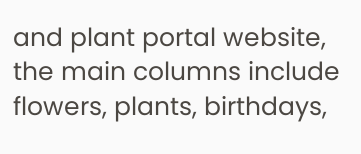and plant portal website, the main columns include flowers, plants, birthdays,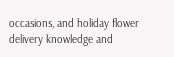occasions, and holiday flower delivery knowledge and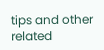tips and other related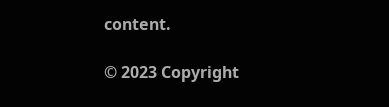content.

© 2023 Copyright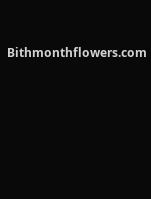Bithmonthflowers.com